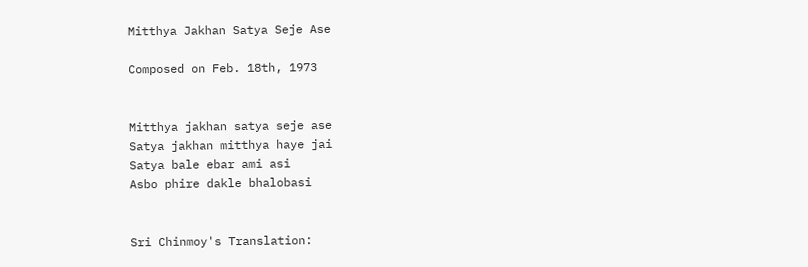Mitthya Jakhan Satya Seje Ase

Composed on Feb. 18th, 1973


Mitthya jakhan satya seje ase
Satya jakhan mitthya haye jai
Satya bale ebar ami asi
Asbo phire dakle bhalobasi


Sri Chinmoy's Translation: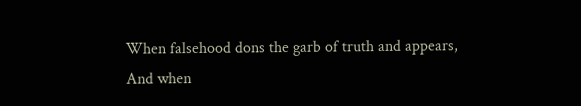When falsehood dons the garb of truth and appears,
And when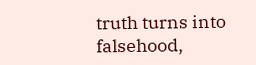truth turns into falsehood,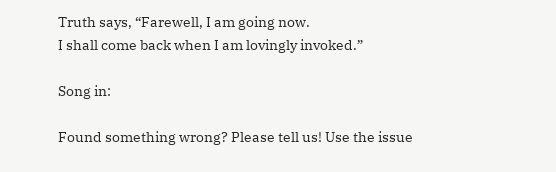Truth says, “Farewell, I am going now.
I shall come back when I am lovingly invoked.”

Song in:

Found something wrong? Please tell us! Use the issue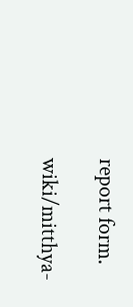report form.

wiki/mitthya-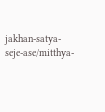jakhan-satya-seje-ase/mitthya-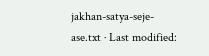jakhan-satya-seje-ase.txt · Last modified: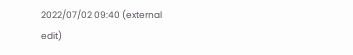2022/07/02 09:40 (external edit)